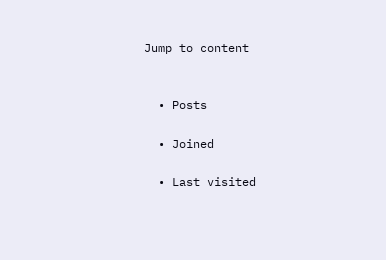Jump to content


  • Posts

  • Joined

  • Last visited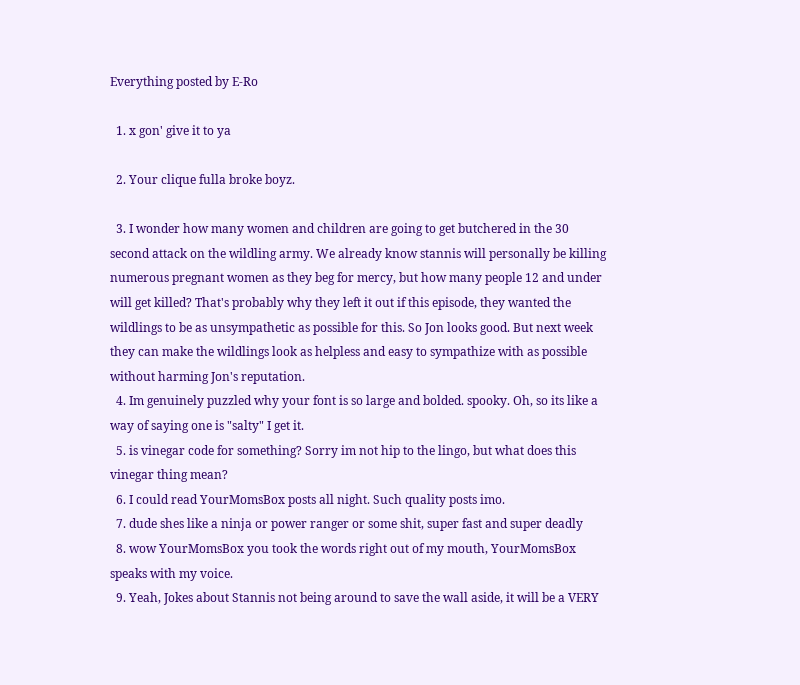Everything posted by E-Ro

  1. x gon' give it to ya

  2. Your clique fulla broke boyz.

  3. I wonder how many women and children are going to get butchered in the 30 second attack on the wildling army. We already know stannis will personally be killing numerous pregnant women as they beg for mercy, but how many people 12 and under will get killed? That's probably why they left it out if this episode, they wanted the wildlings to be as unsympathetic as possible for this. So Jon looks good. But next week they can make the wildlings look as helpless and easy to sympathize with as possible without harming Jon's reputation.
  4. Im genuinely puzzled why your font is so large and bolded. spooky. Oh, so its like a way of saying one is "salty" I get it.
  5. is vinegar code for something? Sorry im not hip to the lingo, but what does this vinegar thing mean?
  6. I could read YourMomsBox posts all night. Such quality posts imo.
  7. dude shes like a ninja or power ranger or some shit, super fast and super deadly
  8. wow YourMomsBox you took the words right out of my mouth, YourMomsBox speaks with my voice.
  9. Yeah, Jokes about Stannis not being around to save the wall aside, it will be a VERY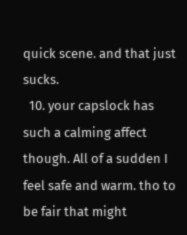quick scene. and that just sucks.
  10. your capslock has such a calming affect though. All of a sudden I feel safe and warm. tho to be fair that might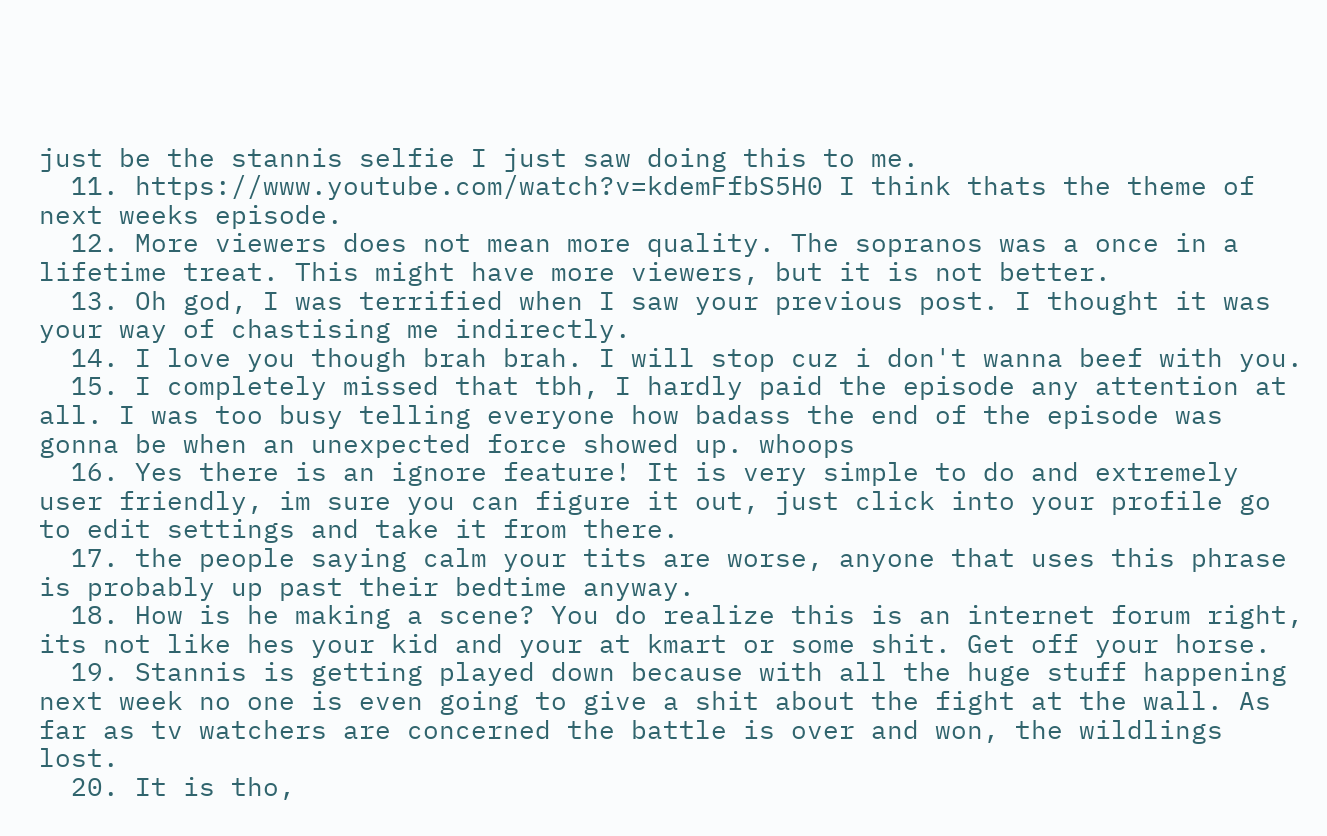just be the stannis selfie I just saw doing this to me.
  11. https://www.youtube.com/watch?v=kdemFfbS5H0 I think thats the theme of next weeks episode.
  12. More viewers does not mean more quality. The sopranos was a once in a lifetime treat. This might have more viewers, but it is not better.
  13. Oh god, I was terrified when I saw your previous post. I thought it was your way of chastising me indirectly.
  14. I love you though brah brah. I will stop cuz i don't wanna beef with you.
  15. I completely missed that tbh, I hardly paid the episode any attention at all. I was too busy telling everyone how badass the end of the episode was gonna be when an unexpected force showed up. whoops
  16. Yes there is an ignore feature! It is very simple to do and extremely user friendly, im sure you can figure it out, just click into your profile go to edit settings and take it from there.
  17. the people saying calm your tits are worse, anyone that uses this phrase is probably up past their bedtime anyway.
  18. How is he making a scene? You do realize this is an internet forum right, its not like hes your kid and your at kmart or some shit. Get off your horse.
  19. Stannis is getting played down because with all the huge stuff happening next week no one is even going to give a shit about the fight at the wall. As far as tv watchers are concerned the battle is over and won, the wildlings lost.
  20. It is tho,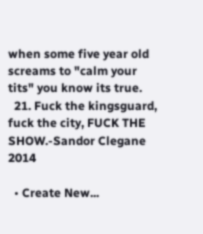when some five year old screams to "calm your tits" you know its true.
  21. Fuck the kingsguard, fuck the city, FUCK THE SHOW.-Sandor Clegane 2014

  • Create New...